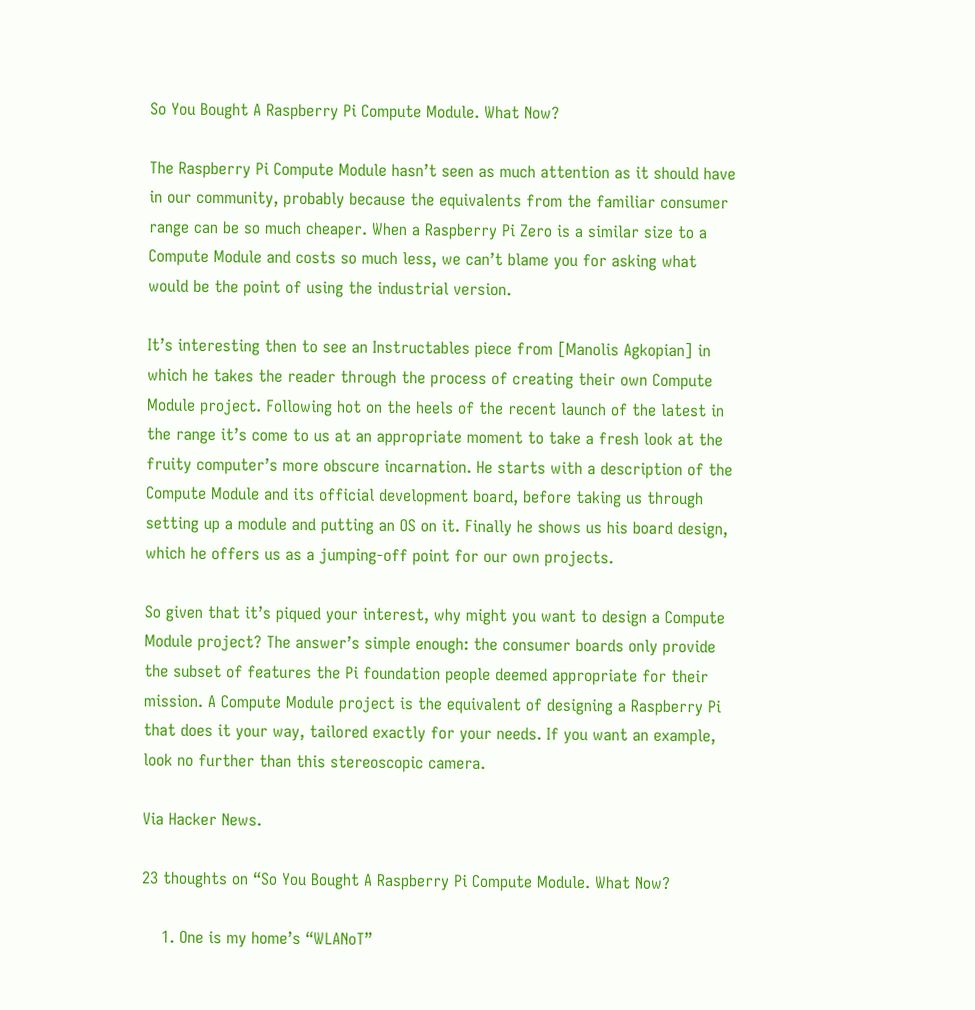So You Bought A Raspberry Pi Compute Module. What Now?

The Raspberry Pi Compute Module hasn’t seen as much attention as it should have in our community, probably because the equivalents from the familiar consumer range can be so much cheaper. When a Raspberry Pi Zero is a similar size to a Compute Module and costs so much less, we can’t blame you for asking what would be the point of using the industrial version.

It’s interesting then to see an Instructables piece from [Manolis Agkopian] in which he takes the reader through the process of creating their own Compute Module project. Following hot on the heels of the recent launch of the latest in the range it’s come to us at an appropriate moment to take a fresh look at the fruity computer’s more obscure incarnation. He starts with a description of the Compute Module and its official development board, before taking us through setting up a module and putting an OS on it. Finally he shows us his board design, which he offers us as a jumping-off point for our own projects.

So given that it’s piqued your interest, why might you want to design a Compute Module project? The answer’s simple enough: the consumer boards only provide the subset of features the Pi foundation people deemed appropriate for their mission. A Compute Module project is the equivalent of designing a Raspberry Pi that does it your way, tailored exactly for your needs. If you want an example, look no further than this stereoscopic camera.

Via Hacker News.

23 thoughts on “So You Bought A Raspberry Pi Compute Module. What Now?

    1. One is my home’s “WLANoT”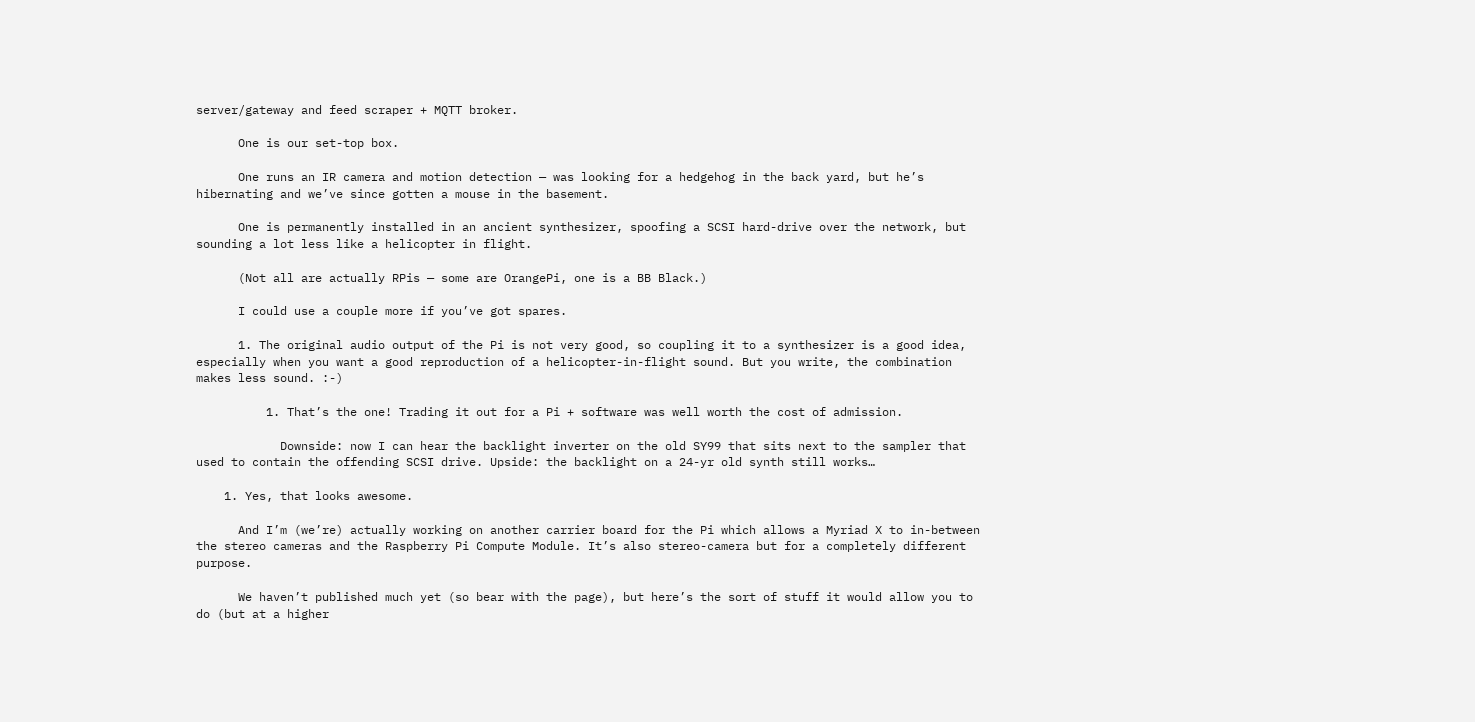server/gateway and feed scraper + MQTT broker.

      One is our set-top box.

      One runs an IR camera and motion detection — was looking for a hedgehog in the back yard, but he’s hibernating and we’ve since gotten a mouse in the basement.

      One is permanently installed in an ancient synthesizer, spoofing a SCSI hard-drive over the network, but sounding a lot less like a helicopter in flight.

      (Not all are actually RPis — some are OrangePi, one is a BB Black.)

      I could use a couple more if you’ve got spares.

      1. The original audio output of the Pi is not very good, so coupling it to a synthesizer is a good idea, especially when you want a good reproduction of a helicopter-in-flight sound. But you write, the combination makes less sound. :-)

          1. That’s the one! Trading it out for a Pi + software was well worth the cost of admission.

            Downside: now I can hear the backlight inverter on the old SY99 that sits next to the sampler that used to contain the offending SCSI drive. Upside: the backlight on a 24-yr old synth still works…

    1. Yes, that looks awesome.

      And I’m (we’re) actually working on another carrier board for the Pi which allows a Myriad X to in-between the stereo cameras and the Raspberry Pi Compute Module. It’s also stereo-camera but for a completely different purpose.

      We haven’t published much yet (so bear with the page), but here’s the sort of stuff it would allow you to do (but at a higher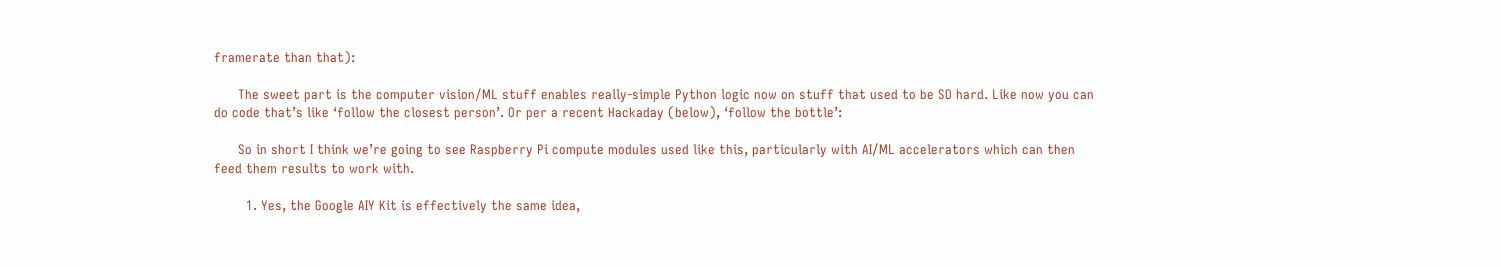framerate than that):

      The sweet part is the computer vision/ML stuff enables really-simple Python logic now on stuff that used to be SO hard. Like now you can do code that’s like ‘follow the closest person’. Or per a recent Hackaday (below), ‘follow the bottle’:

      So in short I think we’re going to see Raspberry Pi compute modules used like this, particularly with AI/ML accelerators which can then feed them results to work with.

        1. Yes, the Google AIY Kit is effectively the same idea,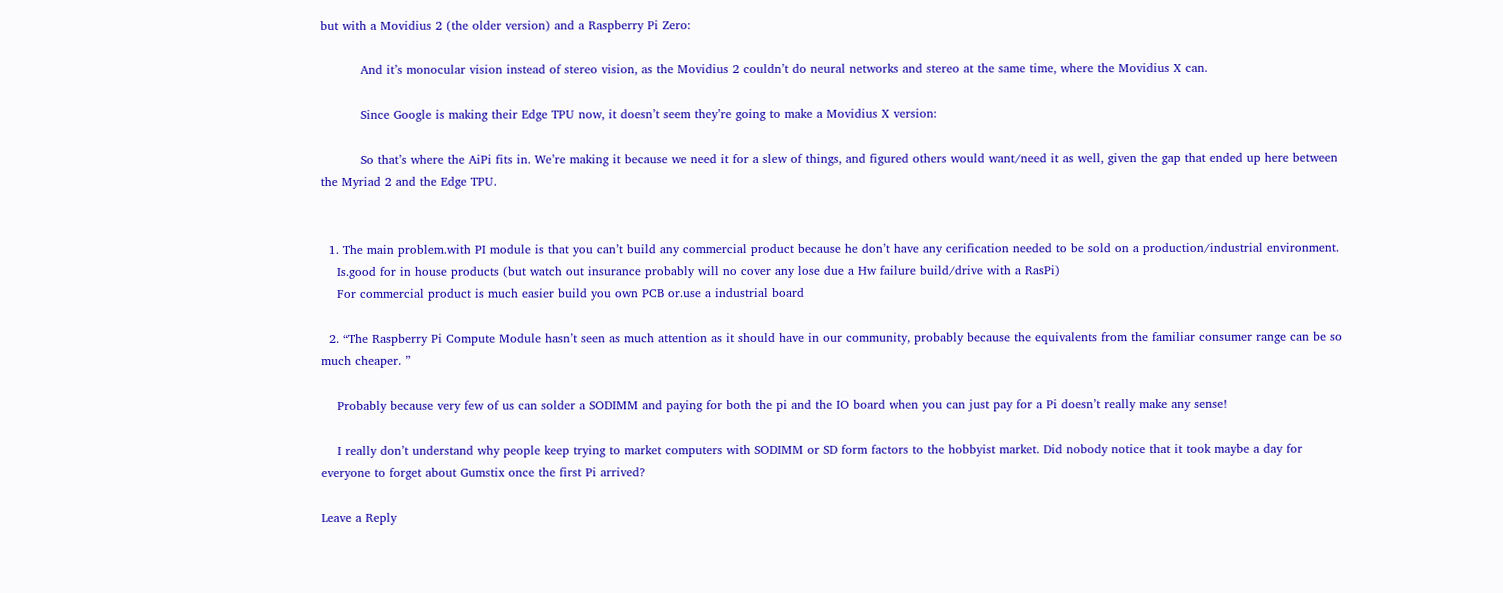but with a Movidius 2 (the older version) and a Raspberry Pi Zero:

          And it’s monocular vision instead of stereo vision, as the Movidius 2 couldn’t do neural networks and stereo at the same time, where the Movidius X can.

          Since Google is making their Edge TPU now, it doesn’t seem they’re going to make a Movidius X version:

          So that’s where the AiPi fits in. We’re making it because we need it for a slew of things, and figured others would want/need it as well, given the gap that ended up here between the Myriad 2 and the Edge TPU.


  1. The main problem.with PI module is that you can’t build any commercial product because he don’t have any cerification needed to be sold on a production/industrial environment.
    Is.good for in house products (but watch out insurance probably will no cover any lose due a Hw failure build/drive with a RasPi)
    For commercial product is much easier build you own PCB or.use a industrial board

  2. “The Raspberry Pi Compute Module hasn’t seen as much attention as it should have in our community, probably because the equivalents from the familiar consumer range can be so much cheaper. ”

    Probably because very few of us can solder a SODIMM and paying for both the pi and the IO board when you can just pay for a Pi doesn’t really make any sense!

    I really don’t understand why people keep trying to market computers with SODIMM or SD form factors to the hobbyist market. Did nobody notice that it took maybe a day for everyone to forget about Gumstix once the first Pi arrived?

Leave a Reply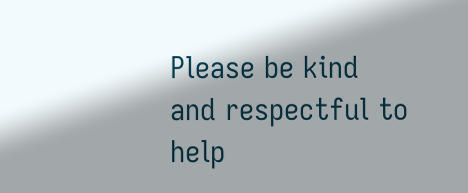Please be kind and respectful to help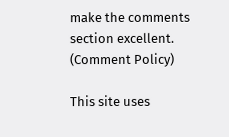make the comments section excellent. (Comment Policy)

This site uses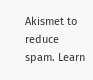Akismet to reduce spam. Learn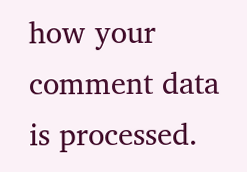how your comment data is processed.